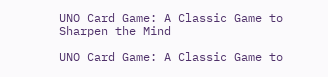UNO Card Game: A Classic Game to Sharpen the Mind

UNO Card Game: A Classic Game to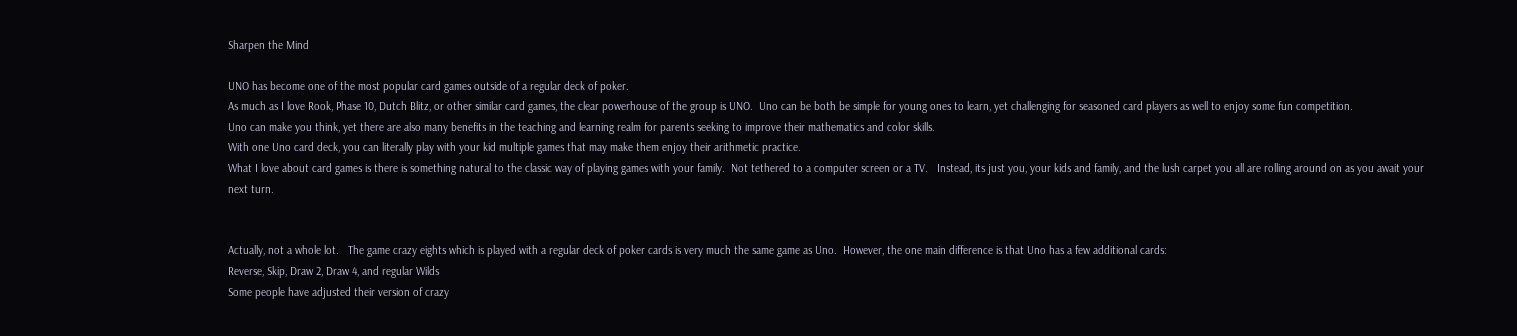Sharpen the Mind

UNO has become one of the most popular card games outside of a regular deck of poker.
As much as I love Rook, Phase 10, Dutch Blitz, or other similar card games, the clear powerhouse of the group is UNO.  Uno can be both be simple for young ones to learn, yet challenging for seasoned card players as well to enjoy some fun competition.
Uno can make you think, yet there are also many benefits in the teaching and learning realm for parents seeking to improve their mathematics and color skills.
With one Uno card deck, you can literally play with your kid multiple games that may make them enjoy their arithmetic practice.
What I love about card games is there is something natural to the classic way of playing games with your family.  Not tethered to a computer screen or a TV.   Instead, its just you, your kids and family, and the lush carpet you all are rolling around on as you await your next turn.


Actually, not a whole lot.   The game crazy eights which is played with a regular deck of poker cards is very much the same game as Uno.  However, the one main difference is that Uno has a few additional cards:
Reverse, Skip, Draw 2, Draw 4, and regular Wilds
Some people have adjusted their version of crazy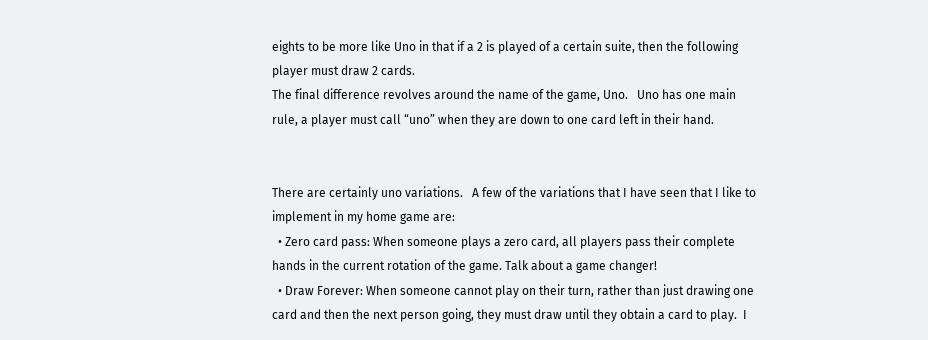eights to be more like Uno in that if a 2 is played of a certain suite, then the following player must draw 2 cards.
The final difference revolves around the name of the game, Uno.   Uno has one main rule, a player must call “uno” when they are down to one card left in their hand.


There are certainly uno variations.   A few of the variations that I have seen that I like to implement in my home game are:
  • Zero card pass: When someone plays a zero card, all players pass their complete hands in the current rotation of the game. Talk about a game changer!
  • Draw Forever: When someone cannot play on their turn, rather than just drawing one card and then the next person going, they must draw until they obtain a card to play.  I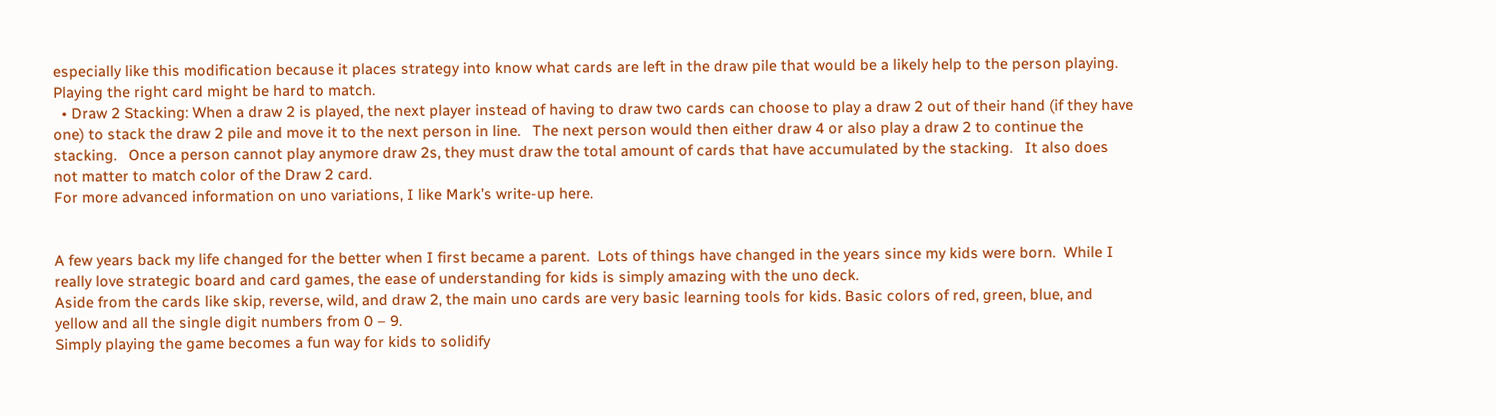especially like this modification because it places strategy into know what cards are left in the draw pile that would be a likely help to the person playing.  Playing the right card might be hard to match.
  • Draw 2 Stacking: When a draw 2 is played, the next player instead of having to draw two cards can choose to play a draw 2 out of their hand (if they have one) to stack the draw 2 pile and move it to the next person in line.   The next person would then either draw 4 or also play a draw 2 to continue the stacking.   Once a person cannot play anymore draw 2s, they must draw the total amount of cards that have accumulated by the stacking.   It also does not matter to match color of the Draw 2 card.
For more advanced information on uno variations, I like Mark’s write-up here.


A few years back my life changed for the better when I first became a parent.  Lots of things have changed in the years since my kids were born.  While I really love strategic board and card games, the ease of understanding for kids is simply amazing with the uno deck.
Aside from the cards like skip, reverse, wild, and draw 2, the main uno cards are very basic learning tools for kids. Basic colors of red, green, blue, and yellow and all the single digit numbers from 0 – 9.
Simply playing the game becomes a fun way for kids to solidify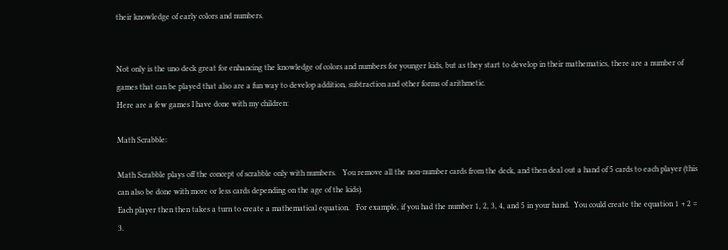their knowledge of early colors and numbers.


Not only is the uno deck great for enhancing the knowledge of colors and numbers for younger kids, but as they start to develop in their mathematics, there are a number of games that can be played that also are a fun way to develop addition, subtraction and other forms of arithmetic.
Here are a few games I have done with my children:

Math Scrabble:

Math Scrabble plays off the concept of scrabble only with numbers.   You remove all the non-number cards from the deck, and then deal out a hand of 5 cards to each player (this can also be done with more or less cards depending on the age of the kids).
Each player then then takes a turn to create a mathematical equation.   For example, if you had the number 1, 2, 3, 4, and 5 in your hand.  You could create the equation 1 + 2 = 3.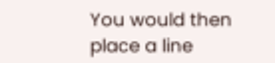You would then place a line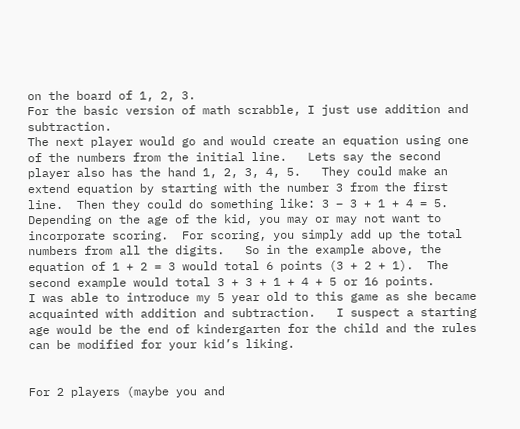on the board of 1, 2, 3.
For the basic version of math scrabble, I just use addition and subtraction.
The next player would go and would create an equation using one of the numbers from the initial line.   Lets say the second player also has the hand 1, 2, 3, 4, 5.   They could make an extend equation by starting with the number 3 from the first line.  Then they could do something like: 3 – 3 + 1 + 4 = 5.
Depending on the age of the kid, you may or may not want to incorporate scoring.  For scoring, you simply add up the total numbers from all the digits.   So in the example above, the equation of 1 + 2 = 3 would total 6 points (3 + 2 + 1).  The second example would total 3 + 3 + 1 + 4 + 5 or 16 points.
I was able to introduce my 5 year old to this game as she became acquainted with addition and subtraction.   I suspect a starting age would be the end of kindergarten for the child and the rules can be modified for your kid’s liking.


For 2 players (maybe you and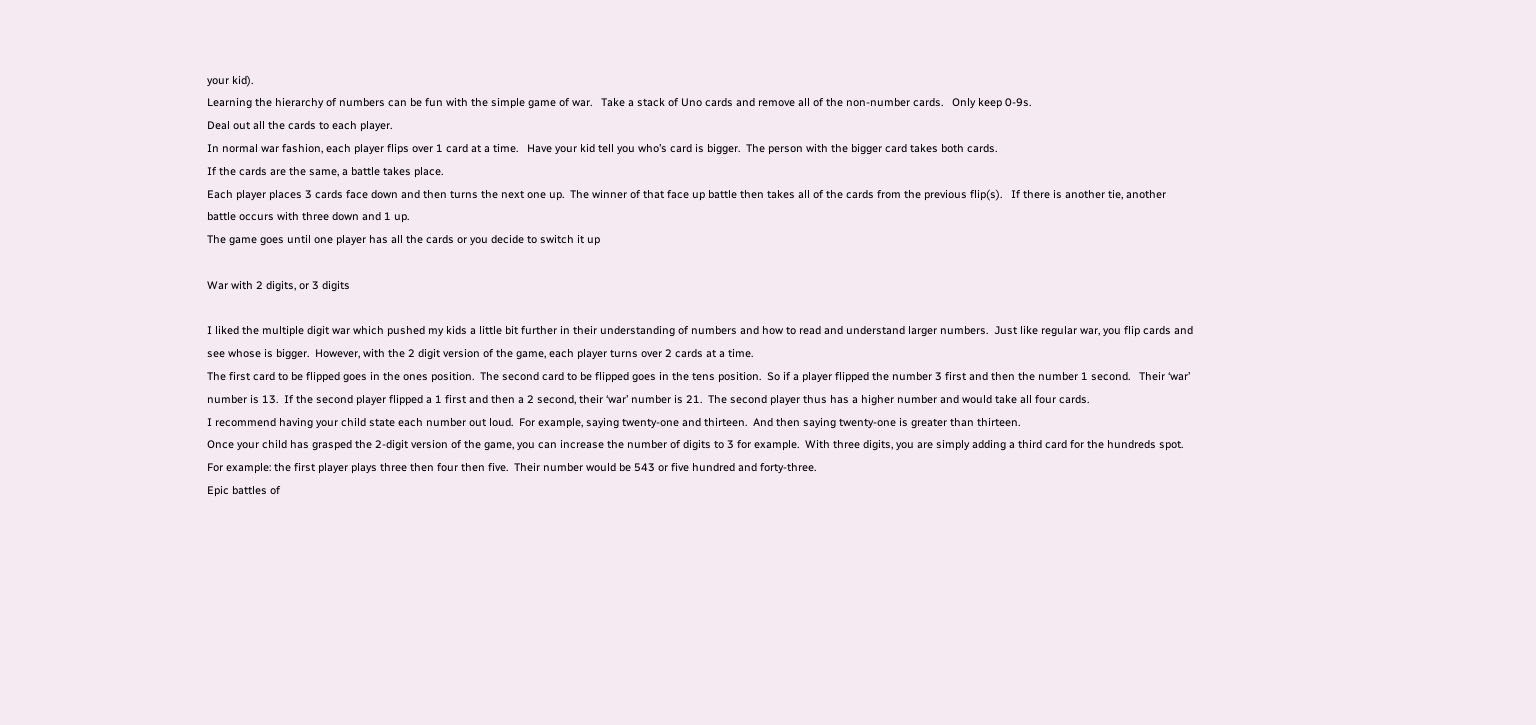your kid).
Learning the hierarchy of numbers can be fun with the simple game of war.   Take a stack of Uno cards and remove all of the non-number cards.   Only keep 0-9s.
Deal out all the cards to each player.
In normal war fashion, each player flips over 1 card at a time.   Have your kid tell you who’s card is bigger.  The person with the bigger card takes both cards.
If the cards are the same, a battle takes place.
Each player places 3 cards face down and then turns the next one up.  The winner of that face up battle then takes all of the cards from the previous flip(s).   If there is another tie, another battle occurs with three down and 1 up.
The game goes until one player has all the cards or you decide to switch it up

War with 2 digits, or 3 digits

I liked the multiple digit war which pushed my kids a little bit further in their understanding of numbers and how to read and understand larger numbers.  Just like regular war, you flip cards and see whose is bigger.  However, with the 2 digit version of the game, each player turns over 2 cards at a time.
The first card to be flipped goes in the ones position.  The second card to be flipped goes in the tens position.  So if a player flipped the number 3 first and then the number 1 second.   Their ‘war’ number is 13.  If the second player flipped a 1 first and then a 2 second, their ‘war’ number is 21.  The second player thus has a higher number and would take all four cards.
I recommend having your child state each number out loud.  For example, saying twenty-one and thirteen.  And then saying twenty-one is greater than thirteen.
Once your child has grasped the 2-digit version of the game, you can increase the number of digits to 3 for example.  With three digits, you are simply adding a third card for the hundreds spot.
For example: the first player plays three then four then five.  Their number would be 543 or five hundred and forty-three.
Epic battles of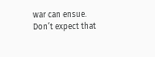war can ensue.
Don’t expect that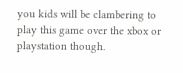you kids will be clambering to play this game over the xbox or playstation though.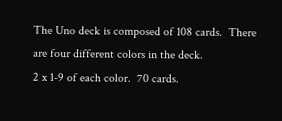The Uno deck is composed of 108 cards.  There are four different colors in the deck.
2 x 1-9 of each color.  70 cards.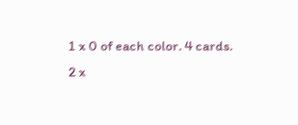1 x 0 of each color. 4 cards.
2 x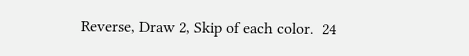Reverse, Draw 2, Skip of each color.  24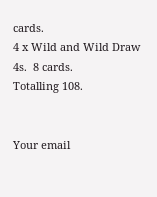cards.
4 x Wild and Wild Draw 4s.  8 cards.
Totalling 108.


Your email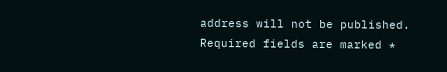address will not be published. Required fields are marked *